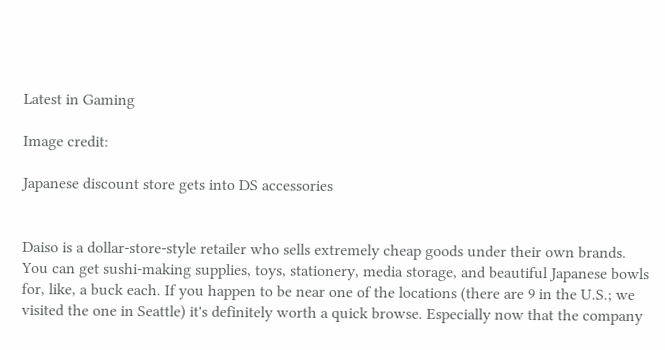Latest in Gaming

Image credit:

Japanese discount store gets into DS accessories


Daiso is a dollar-store-style retailer who sells extremely cheap goods under their own brands. You can get sushi-making supplies, toys, stationery, media storage, and beautiful Japanese bowls for, like, a buck each. If you happen to be near one of the locations (there are 9 in the U.S.; we visited the one in Seattle) it's definitely worth a quick browse. Especially now that the company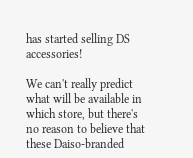has started selling DS accessories!

We can't really predict what will be available in which store, but there's no reason to believe that these Daiso-branded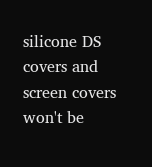silicone DS covers and screen covers won't be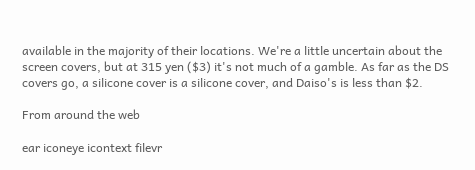available in the majority of their locations. We're a little uncertain about the screen covers, but at 315 yen ($3) it's not much of a gamble. As far as the DS covers go, a silicone cover is a silicone cover, and Daiso's is less than $2.

From around the web

ear iconeye icontext filevr